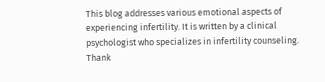This blog addresses various emotional aspects of experiencing infertility. It is written by a clinical psychologist who specializes in infertility counseling. Thank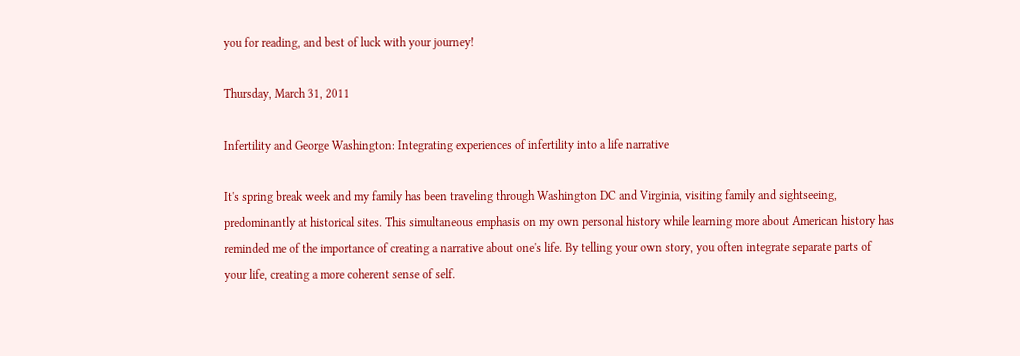you for reading, and best of luck with your journey!

Thursday, March 31, 2011

Infertility and George Washington: Integrating experiences of infertility into a life narrative

It's spring break week and my family has been traveling through Washington DC and Virginia, visiting family and sightseeing, predominantly at historical sites. This simultaneous emphasis on my own personal history while learning more about American history has reminded me of the importance of creating a narrative about one's life. By telling your own story, you often integrate separate parts of your life, creating a more coherent sense of self.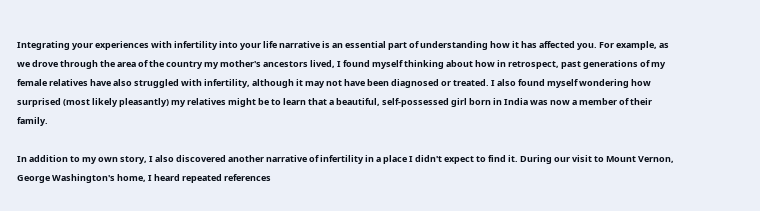Integrating your experiences with infertility into your life narrative is an essential part of understanding how it has affected you. For example, as we drove through the area of the country my mother's ancestors lived, I found myself thinking about how in retrospect, past generations of my female relatives have also struggled with infertility, although it may not have been diagnosed or treated. I also found myself wondering how surprised (most likely pleasantly) my relatives might be to learn that a beautiful, self-possessed girl born in India was now a member of their family.

In addition to my own story, I also discovered another narrative of infertility in a place I didn't expect to find it. During our visit to Mount Vernon, George Washington's home, I heard repeated references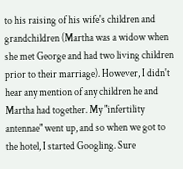to his raising of his wife's children and grandchildren (Martha was a widow when she met George and had two living children prior to their marriage). However, I didn't hear any mention of any children he and Martha had together. My "infertility antennae" went up, and so when we got to the hotel, I started Googling. Sure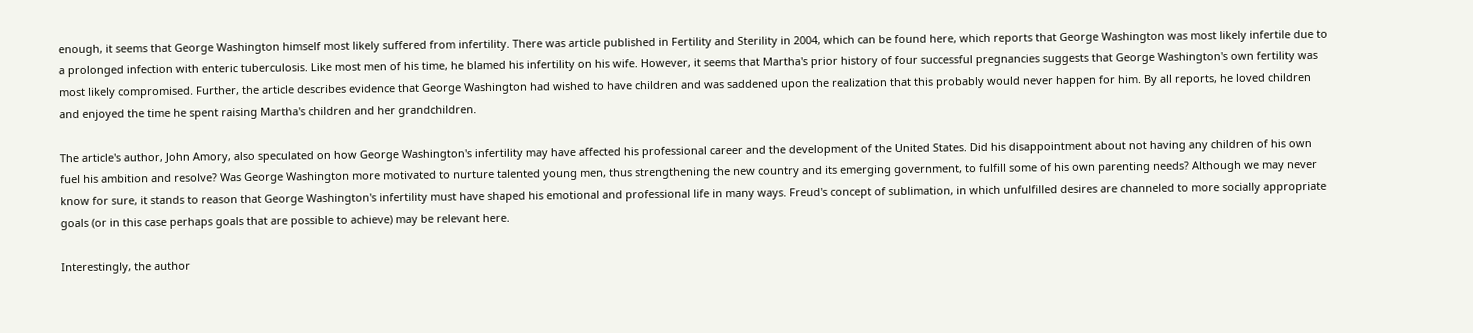enough, it seems that George Washington himself most likely suffered from infertility. There was article published in Fertility and Sterility in 2004, which can be found here, which reports that George Washington was most likely infertile due to a prolonged infection with enteric tuberculosis. Like most men of his time, he blamed his infertility on his wife. However, it seems that Martha's prior history of four successful pregnancies suggests that George Washington's own fertility was most likely compromised. Further, the article describes evidence that George Washington had wished to have children and was saddened upon the realization that this probably would never happen for him. By all reports, he loved children and enjoyed the time he spent raising Martha's children and her grandchildren.

The article's author, John Amory, also speculated on how George Washington's infertility may have affected his professional career and the development of the United States. Did his disappointment about not having any children of his own fuel his ambition and resolve? Was George Washington more motivated to nurture talented young men, thus strengthening the new country and its emerging government, to fulfill some of his own parenting needs? Although we may never know for sure, it stands to reason that George Washington's infertility must have shaped his emotional and professional life in many ways. Freud's concept of sublimation, in which unfulfilled desires are channeled to more socially appropriate goals (or in this case perhaps goals that are possible to achieve) may be relevant here.

Interestingly, the author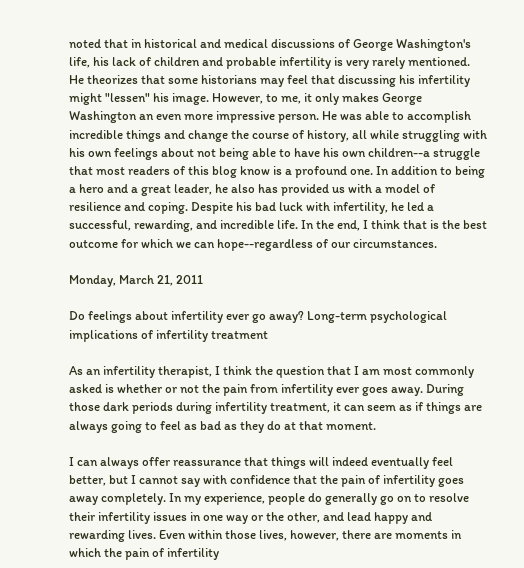noted that in historical and medical discussions of George Washington's life, his lack of children and probable infertility is very rarely mentioned. He theorizes that some historians may feel that discussing his infertility might "lessen" his image. However, to me, it only makes George Washington an even more impressive person. He was able to accomplish incredible things and change the course of history, all while struggling with his own feelings about not being able to have his own children--a struggle that most readers of this blog know is a profound one. In addition to being a hero and a great leader, he also has provided us with a model of resilience and coping. Despite his bad luck with infertility, he led a successful, rewarding, and incredible life. In the end, I think that is the best outcome for which we can hope--regardless of our circumstances.

Monday, March 21, 2011

Do feelings about infertility ever go away? Long-term psychological implications of infertility treatment

As an infertility therapist, I think the question that I am most commonly asked is whether or not the pain from infertility ever goes away. During those dark periods during infertility treatment, it can seem as if things are always going to feel as bad as they do at that moment.

I can always offer reassurance that things will indeed eventually feel better, but I cannot say with confidence that the pain of infertility goes away completely. In my experience, people do generally go on to resolve their infertility issues in one way or the other, and lead happy and rewarding lives. Even within those lives, however, there are moments in which the pain of infertility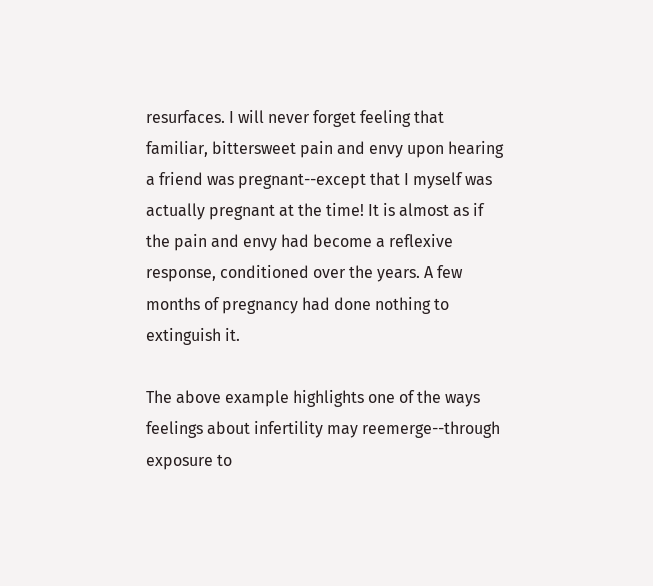resurfaces. I will never forget feeling that familiar, bittersweet pain and envy upon hearing a friend was pregnant--except that I myself was actually pregnant at the time! It is almost as if the pain and envy had become a reflexive response, conditioned over the years. A few months of pregnancy had done nothing to extinguish it.

The above example highlights one of the ways feelings about infertility may reemerge--through exposure to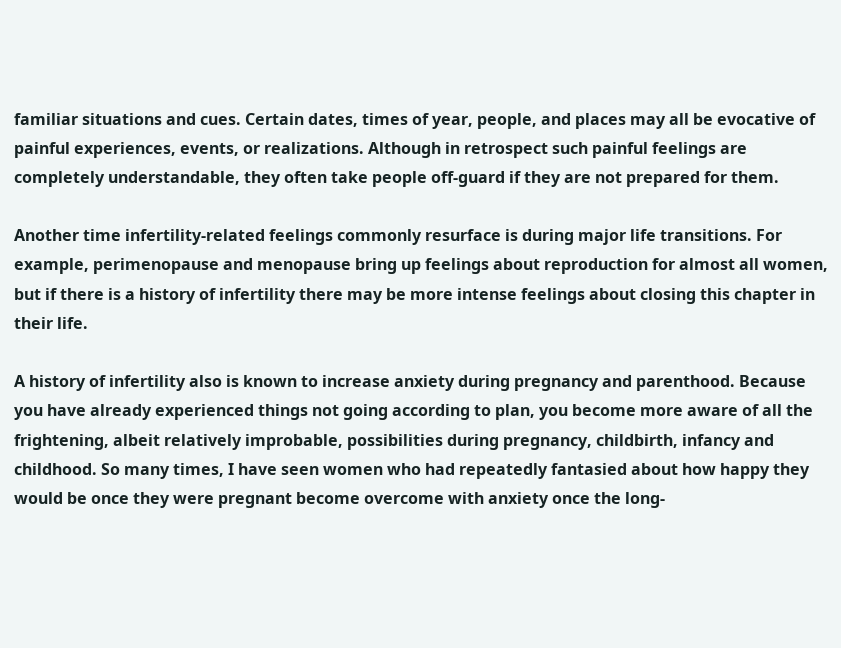familiar situations and cues. Certain dates, times of year, people, and places may all be evocative of painful experiences, events, or realizations. Although in retrospect such painful feelings are completely understandable, they often take people off-guard if they are not prepared for them.

Another time infertility-related feelings commonly resurface is during major life transitions. For example, perimenopause and menopause bring up feelings about reproduction for almost all women, but if there is a history of infertility there may be more intense feelings about closing this chapter in their life.

A history of infertility also is known to increase anxiety during pregnancy and parenthood. Because you have already experienced things not going according to plan, you become more aware of all the frightening, albeit relatively improbable, possibilities during pregnancy, childbirth, infancy and childhood. So many times, I have seen women who had repeatedly fantasied about how happy they would be once they were pregnant become overcome with anxiety once the long-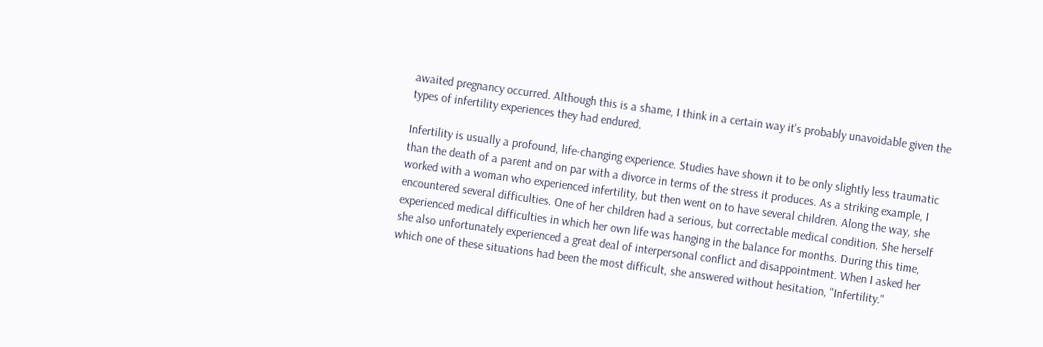awaited pregnancy occurred. Although this is a shame, I think in a certain way it's probably unavoidable given the types of infertility experiences they had endured.

Infertility is usually a profound, life-changing experience. Studies have shown it to be only slightly less traumatic than the death of a parent and on par with a divorce in terms of the stress it produces. As a striking example, I worked with a woman who experienced infertility, but then went on to have several children. Along the way, she encountered several difficulties. One of her children had a serious, but correctable medical condition. She herself experienced medical difficulties in which her own life was hanging in the balance for months. During this time, she also unfortunately experienced a great deal of interpersonal conflict and disappointment. When I asked her which one of these situations had been the most difficult, she answered without hesitation, "Infertility."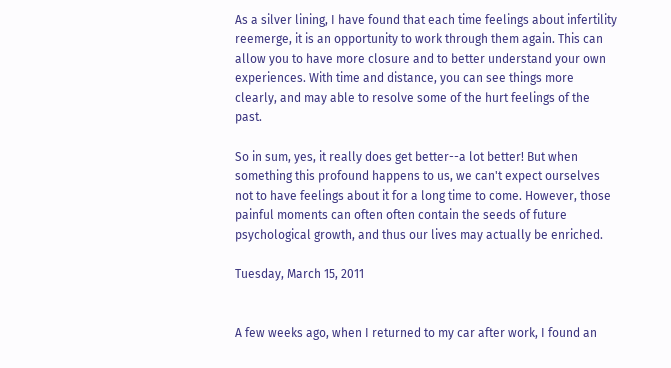As a silver lining, I have found that each time feelings about infertility reemerge, it is an opportunity to work through them again. This can allow you to have more closure and to better understand your own experiences. With time and distance, you can see things more clearly, and may able to resolve some of the hurt feelings of the past.

So in sum, yes, it really does get better--a lot better! But when something this profound happens to us, we can't expect ourselves not to have feelings about it for a long time to come. However, those painful moments can often often contain the seeds of future psychological growth, and thus our lives may actually be enriched.

Tuesday, March 15, 2011


A few weeks ago, when I returned to my car after work, I found an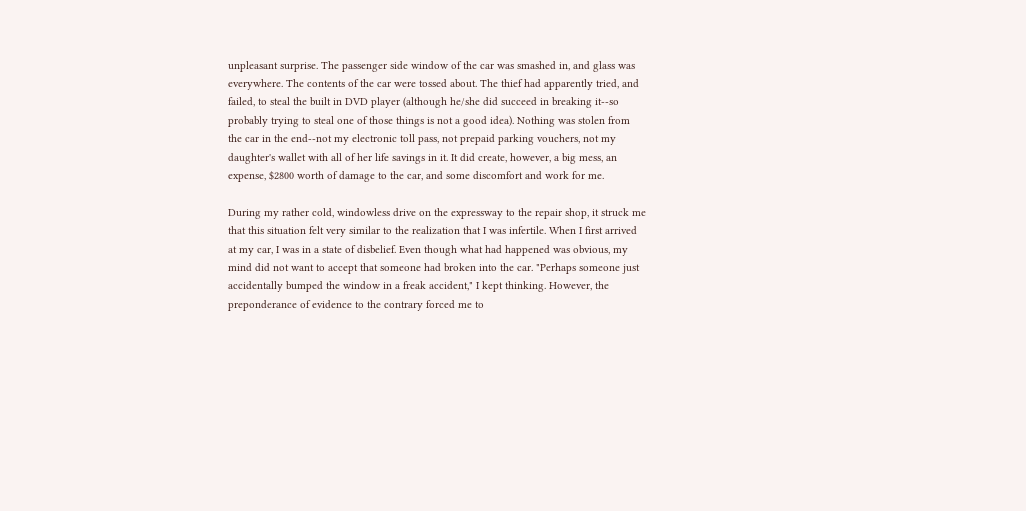unpleasant surprise. The passenger side window of the car was smashed in, and glass was everywhere. The contents of the car were tossed about. The thief had apparently tried, and failed, to steal the built in DVD player (although he/she did succeed in breaking it--so probably trying to steal one of those things is not a good idea). Nothing was stolen from the car in the end--not my electronic toll pass, not prepaid parking vouchers, not my daughter's wallet with all of her life savings in it. It did create, however, a big mess, an expense, $2800 worth of damage to the car, and some discomfort and work for me.

During my rather cold, windowless drive on the expressway to the repair shop, it struck me that this situation felt very similar to the realization that I was infertile. When I first arrived at my car, I was in a state of disbelief. Even though what had happened was obvious, my mind did not want to accept that someone had broken into the car. "Perhaps someone just accidentally bumped the window in a freak accident," I kept thinking. However, the preponderance of evidence to the contrary forced me to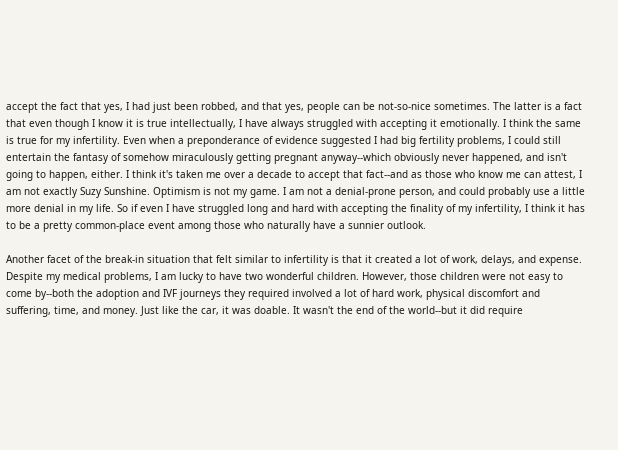accept the fact that yes, I had just been robbed, and that yes, people can be not-so-nice sometimes. The latter is a fact that even though I know it is true intellectually, I have always struggled with accepting it emotionally. I think the same is true for my infertility. Even when a preponderance of evidence suggested I had big fertility problems, I could still entertain the fantasy of somehow miraculously getting pregnant anyway--which obviously never happened, and isn't going to happen, either. I think it's taken me over a decade to accept that fact--and as those who know me can attest, I am not exactly Suzy Sunshine. Optimism is not my game. I am not a denial-prone person, and could probably use a little more denial in my life. So if even I have struggled long and hard with accepting the finality of my infertility, I think it has to be a pretty common-place event among those who naturally have a sunnier outlook.

Another facet of the break-in situation that felt similar to infertility is that it created a lot of work, delays, and expense. Despite my medical problems, I am lucky to have two wonderful children. However, those children were not easy to come by--both the adoption and IVF journeys they required involved a lot of hard work, physical discomfort and suffering, time, and money. Just like the car, it was doable. It wasn't the end of the world--but it did require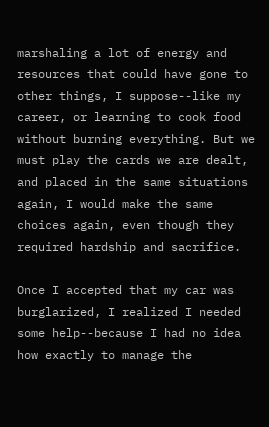marshaling a lot of energy and resources that could have gone to other things, I suppose--like my career, or learning to cook food without burning everything. But we must play the cards we are dealt, and placed in the same situations again, I would make the same choices again, even though they required hardship and sacrifice.

Once I accepted that my car was burglarized, I realized I needed some help--because I had no idea how exactly to manage the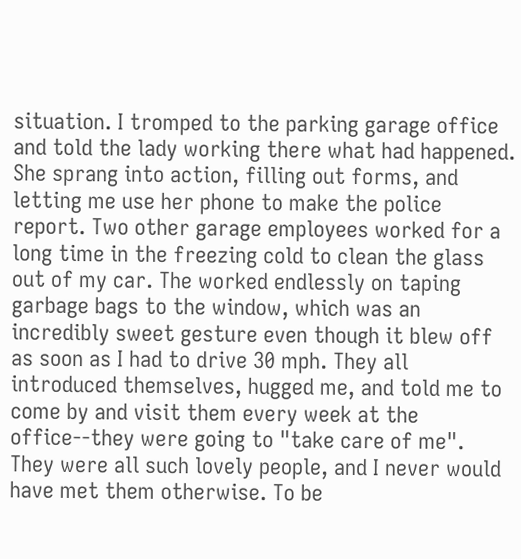situation. I tromped to the parking garage office and told the lady working there what had happened. She sprang into action, filling out forms, and letting me use her phone to make the police report. Two other garage employees worked for a long time in the freezing cold to clean the glass out of my car. The worked endlessly on taping garbage bags to the window, which was an incredibly sweet gesture even though it blew off as soon as I had to drive 30 mph. They all introduced themselves, hugged me, and told me to come by and visit them every week at the office--they were going to "take care of me". They were all such lovely people, and I never would have met them otherwise. To be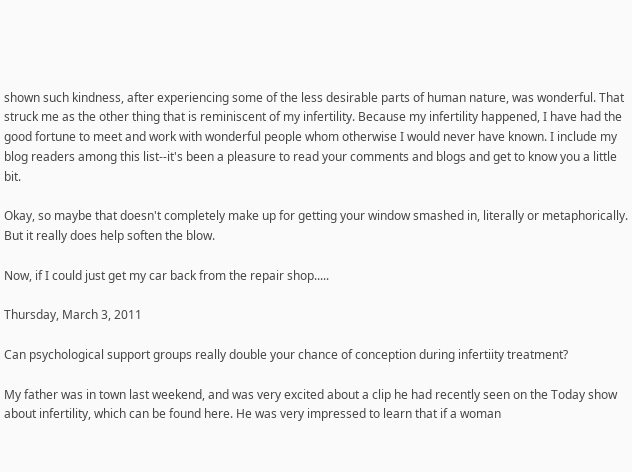shown such kindness, after experiencing some of the less desirable parts of human nature, was wonderful. That struck me as the other thing that is reminiscent of my infertility. Because my infertility happened, I have had the good fortune to meet and work with wonderful people whom otherwise I would never have known. I include my blog readers among this list--it's been a pleasure to read your comments and blogs and get to know you a little bit.

Okay, so maybe that doesn't completely make up for getting your window smashed in, literally or metaphorically. But it really does help soften the blow.

Now, if I could just get my car back from the repair shop.....

Thursday, March 3, 2011

Can psychological support groups really double your chance of conception during infertiity treatment?

My father was in town last weekend, and was very excited about a clip he had recently seen on the Today show about infertility, which can be found here. He was very impressed to learn that if a woman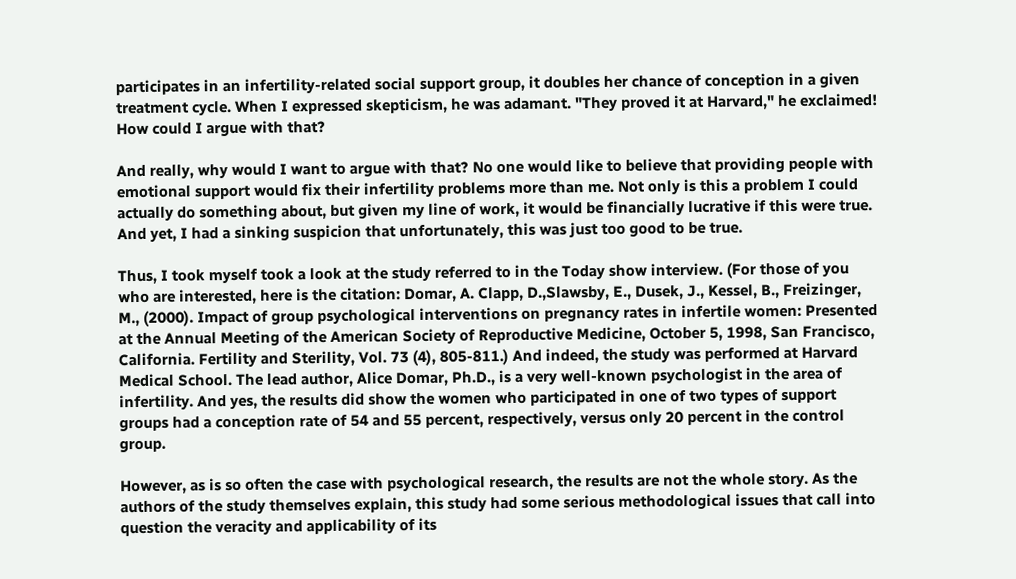participates in an infertility-related social support group, it doubles her chance of conception in a given treatment cycle. When I expressed skepticism, he was adamant. "They proved it at Harvard," he exclaimed! How could I argue with that?

And really, why would I want to argue with that? No one would like to believe that providing people with emotional support would fix their infertility problems more than me. Not only is this a problem I could actually do something about, but given my line of work, it would be financially lucrative if this were true. And yet, I had a sinking suspicion that unfortunately, this was just too good to be true.

Thus, I took myself took a look at the study referred to in the Today show interview. (For those of you who are interested, here is the citation: Domar, A. Clapp, D.,Slawsby, E., Dusek, J., Kessel, B., Freizinger, M., (2000). Impact of group psychological interventions on pregnancy rates in infertile women: Presented at the Annual Meeting of the American Society of Reproductive Medicine, October 5, 1998, San Francisco, California. Fertility and Sterility, Vol. 73 (4), 805-811.) And indeed, the study was performed at Harvard Medical School. The lead author, Alice Domar, Ph.D., is a very well-known psychologist in the area of infertility. And yes, the results did show the women who participated in one of two types of support groups had a conception rate of 54 and 55 percent, respectively, versus only 20 percent in the control group.

However, as is so often the case with psychological research, the results are not the whole story. As the authors of the study themselves explain, this study had some serious methodological issues that call into question the veracity and applicability of its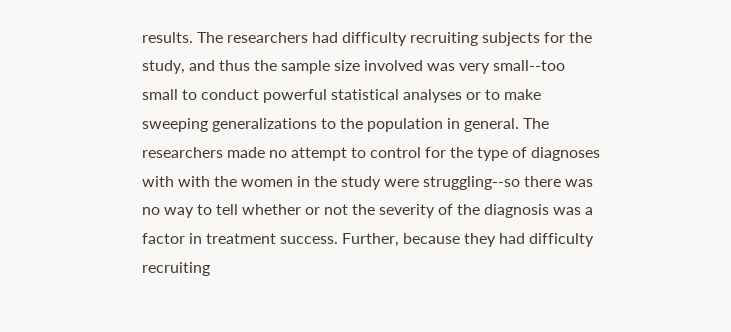results. The researchers had difficulty recruiting subjects for the study, and thus the sample size involved was very small--too small to conduct powerful statistical analyses or to make sweeping generalizations to the population in general. The researchers made no attempt to control for the type of diagnoses with with the women in the study were struggling--so there was no way to tell whether or not the severity of the diagnosis was a factor in treatment success. Further, because they had difficulty recruiting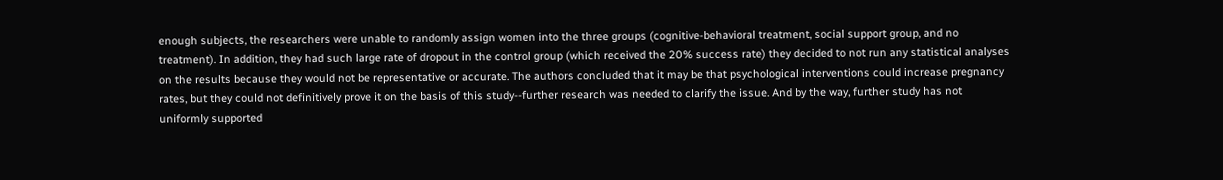enough subjects, the researchers were unable to randomly assign women into the three groups (cognitive-behavioral treatment, social support group, and no treatment). In addition, they had such large rate of dropout in the control group (which received the 20% success rate) they decided to not run any statistical analyses on the results because they would not be representative or accurate. The authors concluded that it may be that psychological interventions could increase pregnancy rates, but they could not definitively prove it on the basis of this study--further research was needed to clarify the issue. And by the way, further study has not uniformly supported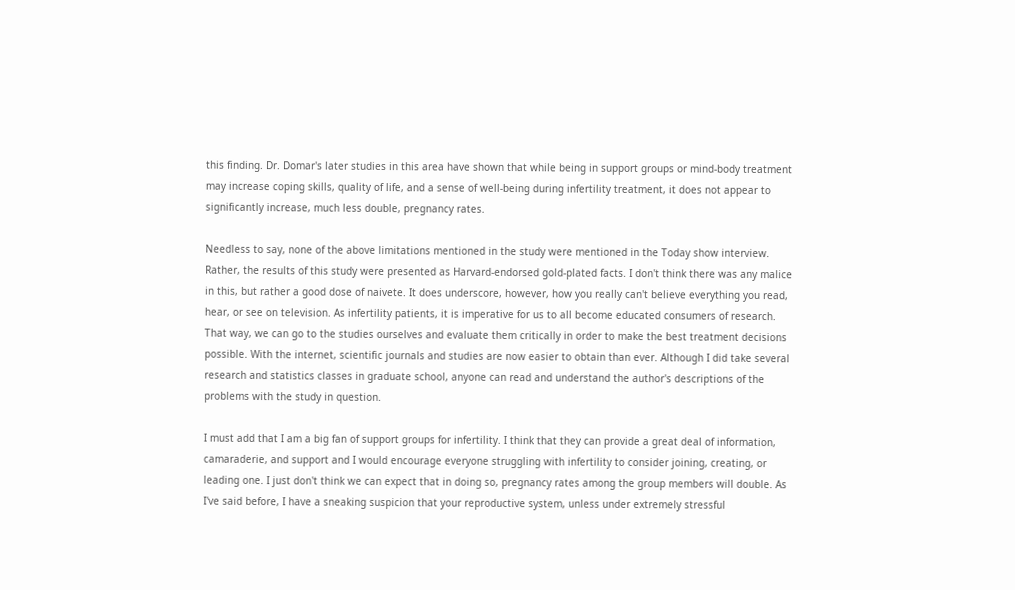this finding. Dr. Domar's later studies in this area have shown that while being in support groups or mind-body treatment may increase coping skills, quality of life, and a sense of well-being during infertility treatment, it does not appear to significantly increase, much less double, pregnancy rates.

Needless to say, none of the above limitations mentioned in the study were mentioned in the Today show interview. Rather, the results of this study were presented as Harvard-endorsed gold-plated facts. I don't think there was any malice in this, but rather a good dose of naivete. It does underscore, however, how you really can't believe everything you read, hear, or see on television. As infertility patients, it is imperative for us to all become educated consumers of research. That way, we can go to the studies ourselves and evaluate them critically in order to make the best treatment decisions possible. With the internet, scientific journals and studies are now easier to obtain than ever. Although I did take several research and statistics classes in graduate school, anyone can read and understand the author's descriptions of the problems with the study in question.

I must add that I am a big fan of support groups for infertility. I think that they can provide a great deal of information, camaraderie, and support and I would encourage everyone struggling with infertility to consider joining, creating, or leading one. I just don't think we can expect that in doing so, pregnancy rates among the group members will double. As I've said before, I have a sneaking suspicion that your reproductive system, unless under extremely stressful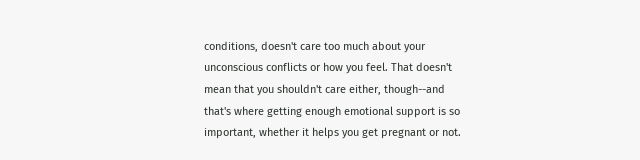conditions, doesn't care too much about your unconscious conflicts or how you feel. That doesn't mean that you shouldn't care either, though--and that's where getting enough emotional support is so important, whether it helps you get pregnant or not.